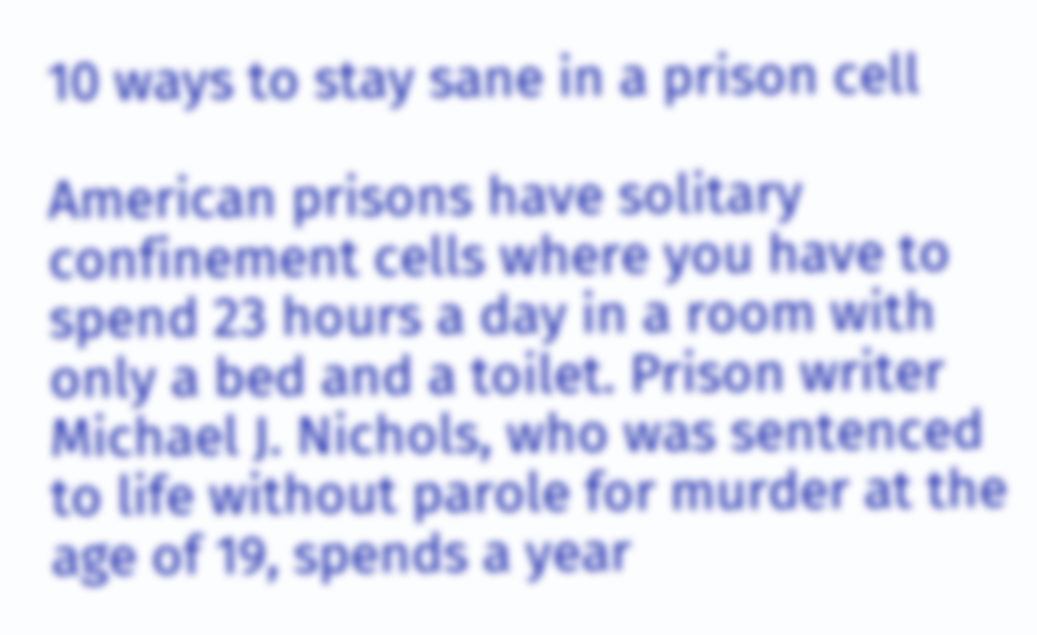10 ways to stay sane in a prison cell

American prisons have solitary confinement cells where you have to spend 23 hours a day in a room with only a bed and a toilet. Prison writer Michael J. Nichols, who was sentenced to life without parole for murder at the age of 19, spends a year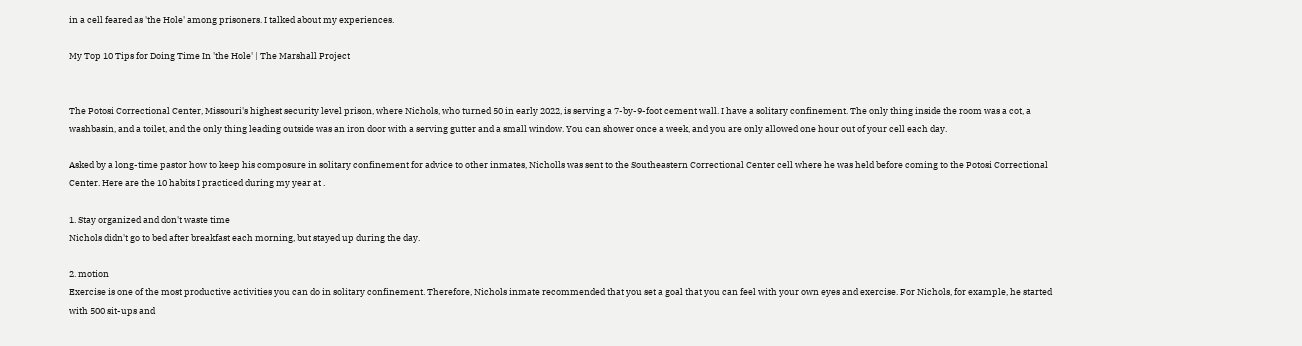in a cell feared as 'the Hole' among prisoners. I talked about my experiences.

My Top 10 Tips for Doing Time In 'the Hole' | The Marshall Project


The Potosi Correctional Center, Missouri's highest security level prison, where Nichols, who turned 50 in early 2022, is serving a 7-by-9-foot cement wall. I have a solitary confinement. The only thing inside the room was a cot, a washbasin, and a toilet, and the only thing leading outside was an iron door with a serving gutter and a small window. You can shower once a week, and you are only allowed one hour out of your cell each day.

Asked by a long-time pastor how to keep his composure in solitary confinement for advice to other inmates, Nicholls was sent to the Southeastern Correctional Center cell where he was held before coming to the Potosi Correctional Center. Here are the 10 habits I practiced during my year at .

1. Stay organized and don't waste time
Nichols didn't go to bed after breakfast each morning, but stayed up during the day.

2. motion
Exercise is one of the most productive activities you can do in solitary confinement. Therefore, Nichols inmate recommended that you set a goal that you can feel with your own eyes and exercise. For Nichols, for example, he started with 500 sit-ups and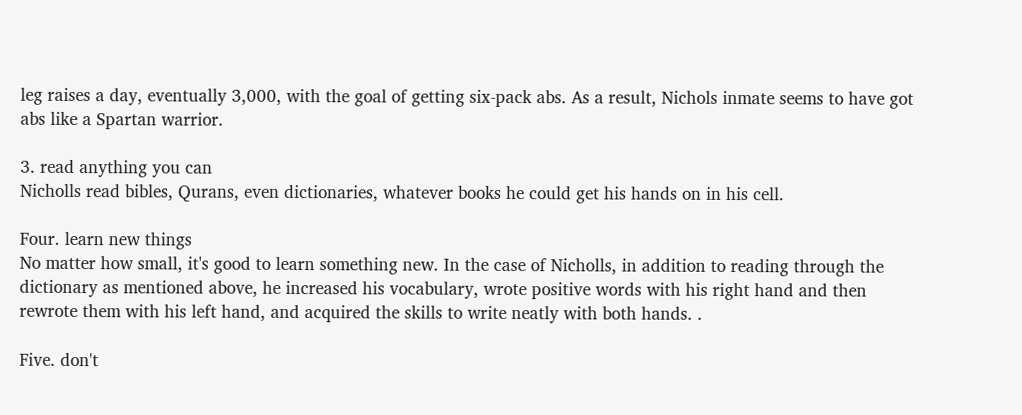leg raises a day, eventually 3,000, with the goal of getting six-pack abs. As a result, Nichols inmate seems to have got abs like a Spartan warrior.

3. read anything you can
Nicholls read bibles, Qurans, even dictionaries, whatever books he could get his hands on in his cell.

Four. learn new things
No matter how small, it's good to learn something new. In the case of Nicholls, in addition to reading through the dictionary as mentioned above, he increased his vocabulary, wrote positive words with his right hand and then rewrote them with his left hand, and acquired the skills to write neatly with both hands. .

Five. don't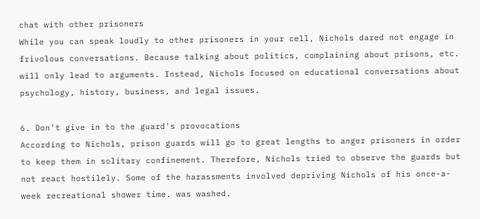chat with other prisoners
While you can speak loudly to other prisoners in your cell, Nichols dared not engage in frivolous conversations. Because talking about politics, complaining about prisons, etc. will only lead to arguments. Instead, Nichols focused on educational conversations about psychology, history, business, and legal issues.

6. Don't give in to the guard's provocations
According to Nichols, prison guards will go to great lengths to anger prisoners in order to keep them in solitary confinement. Therefore, Nichols tried to observe the guards but not react hostilely. Some of the harassments involved depriving Nichols of his once-a-week recreational shower time. was washed.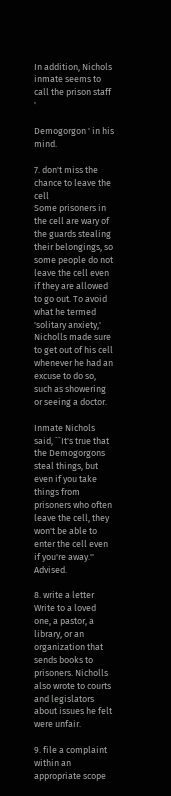In addition, Nichols inmate seems to call the prison staff '

Demogorgon ' in his mind.

7. don't miss the chance to leave the cell
Some prisoners in the cell are wary of the guards stealing their belongings, so some people do not leave the cell even if they are allowed to go out. To avoid what he termed 'solitary anxiety,' Nicholls made sure to get out of his cell whenever he had an excuse to do so, such as showering or seeing a doctor.

Inmate Nichols said, ``It's true that the Demogorgons steal things, but even if you take things from prisoners who often leave the cell, they won't be able to enter the cell even if you're away.'' Advised.

8. write a letter
Write to a loved one, a pastor, a library, or an organization that sends books to prisoners. Nicholls also wrote to courts and legislators about issues he felt were unfair.

9. file a complaint within an appropriate scope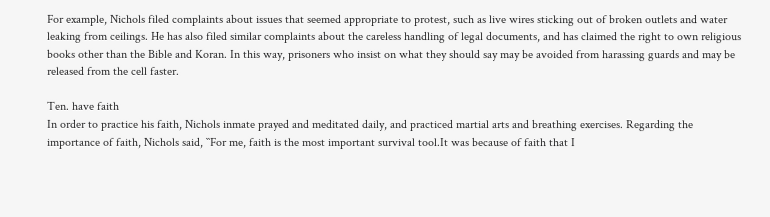For example, Nichols filed complaints about issues that seemed appropriate to protest, such as live wires sticking out of broken outlets and water leaking from ceilings. He has also filed similar complaints about the careless handling of legal documents, and has claimed the right to own religious books other than the Bible and Koran. In this way, prisoners who insist on what they should say may be avoided from harassing guards and may be released from the cell faster.

Ten. have faith
In order to practice his faith, Nichols inmate prayed and meditated daily, and practiced martial arts and breathing exercises. Regarding the importance of faith, Nichols said, ``For me, faith is the most important survival tool.It was because of faith that I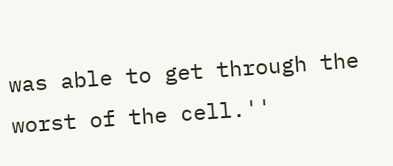was able to get through the worst of the cell.''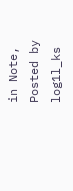in Note, Posted by log1l_ks